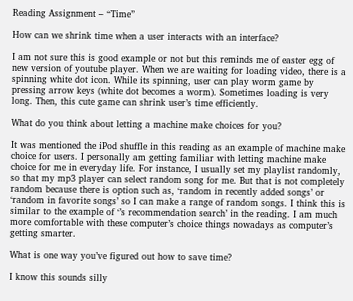Reading Assignment – “Time”

How can we shrink time when a user interacts with an interface?

I am not sure this is good example or not but this reminds me of easter egg of new version of youtube player. When we are waiting for loading video, there is a spinning white dot icon. While its spinning, user can play worm game by pressing arrow keys (white dot becomes a worm). Sometimes loading is very long. Then, this cute game can shrink user’s time efficiently.

What do you think about letting a machine make choices for you?

It was mentioned the iPod shuffle in this reading as an example of machine make choice for users. I personally am getting familiar with letting machine make choice for me in everyday life. For instance, I usually set my playlist randomly, so that my mp3 player can select random song for me. But that is not completely random because there is option such as, ‘random in recently added songs’ or ‘random in favorite songs’ so I can make a range of random songs. I think this is similar to the example of ‘’s recommendation search’ in the reading. I am much more comfortable with these computer’s choice things nowadays as computer’s getting smarter.

What is one way you’ve figured out how to save time?

I know this sounds silly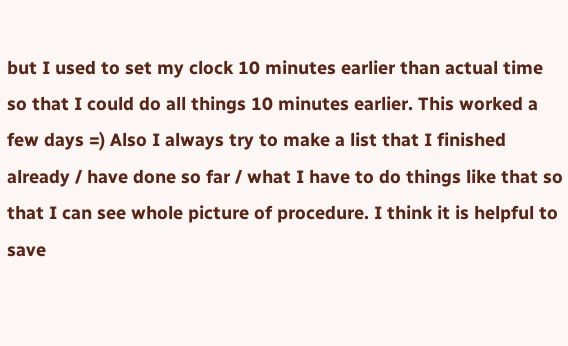but I used to set my clock 10 minutes earlier than actual time so that I could do all things 10 minutes earlier. This worked a few days =) Also I always try to make a list that I finished already / have done so far / what I have to do things like that so that I can see whole picture of procedure. I think it is helpful to save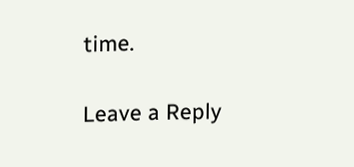time.

Leave a Reply